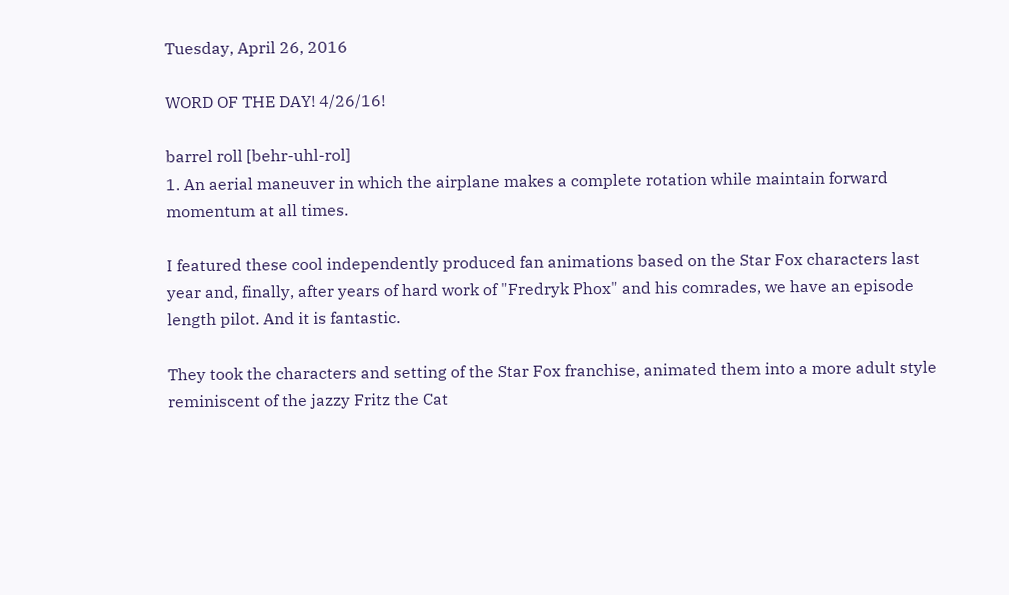Tuesday, April 26, 2016

WORD OF THE DAY! 4/26/16!

barrel roll [behr-uhl-rol]
1. An aerial maneuver in which the airplane makes a complete rotation while maintain forward momentum at all times.

I featured these cool independently produced fan animations based on the Star Fox characters last year and, finally, after years of hard work of "Fredryk Phox" and his comrades, we have an episode length pilot. And it is fantastic.

They took the characters and setting of the Star Fox franchise, animated them into a more adult style reminiscent of the jazzy Fritz the Cat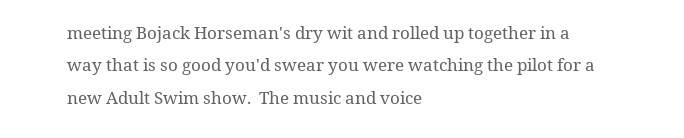meeting Bojack Horseman's dry wit and rolled up together in a way that is so good you'd swear you were watching the pilot for a new Adult Swim show.  The music and voice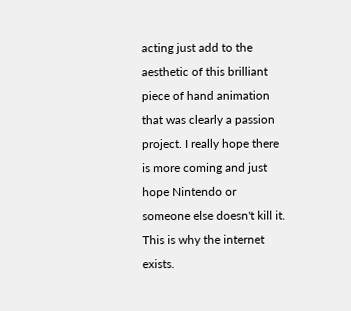acting just add to the aesthetic of this brilliant piece of hand animation that was clearly a passion project. I really hope there is more coming and just hope Nintendo or someone else doesn't kill it. This is why the internet exists.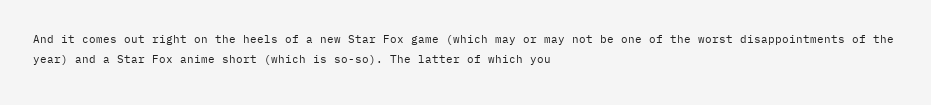And it comes out right on the heels of a new Star Fox game (which may or may not be one of the worst disappointments of the year) and a Star Fox anime short (which is so-so). The latter of which you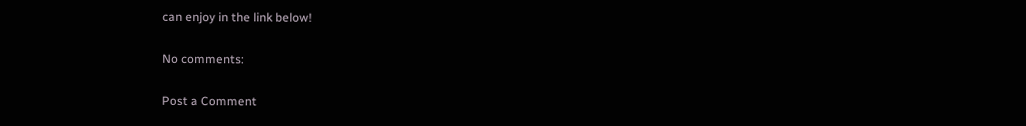can enjoy in the link below!

No comments:

Post a Comment